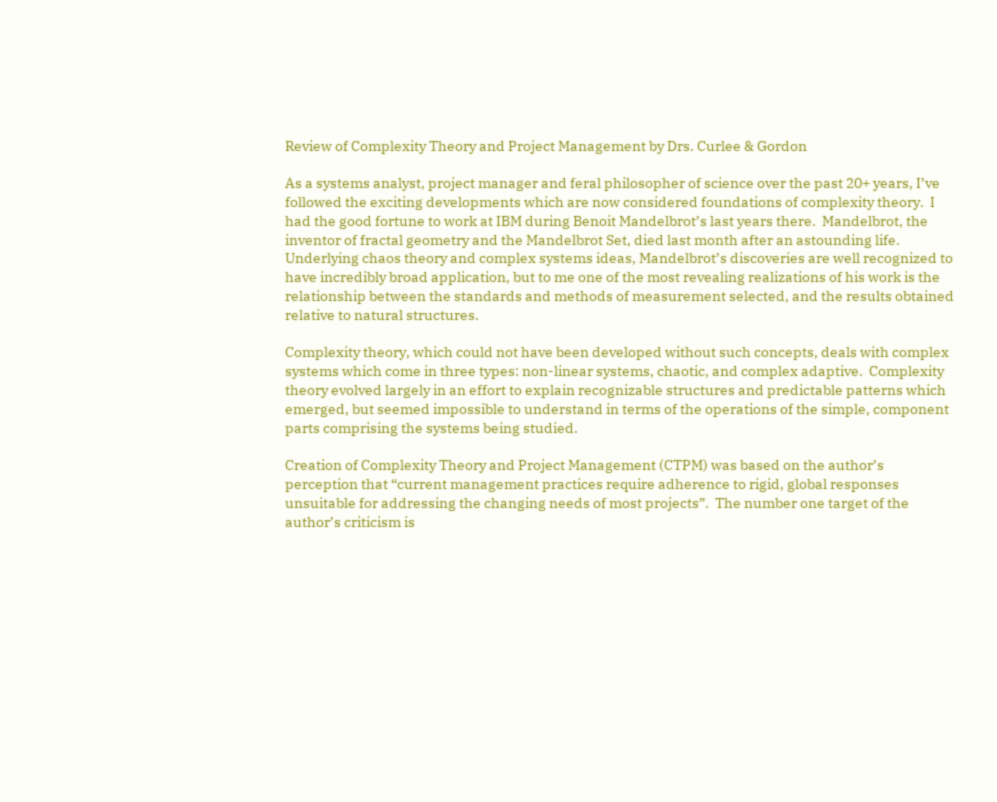Review of Complexity Theory and Project Management by Drs. Curlee & Gordon

As a systems analyst, project manager and feral philosopher of science over the past 20+ years, I’ve followed the exciting developments which are now considered foundations of complexity theory.  I had the good fortune to work at IBM during Benoit Mandelbrot’s last years there.  Mandelbrot, the inventor of fractal geometry and the Mandelbrot Set, died last month after an astounding life.  Underlying chaos theory and complex systems ideas, Mandelbrot’s discoveries are well recognized to have incredibly broad application, but to me one of the most revealing realizations of his work is the relationship between the standards and methods of measurement selected, and the results obtained relative to natural structures.

Complexity theory, which could not have been developed without such concepts, deals with complex systems which come in three types: non-linear systems, chaotic, and complex adaptive.  Complexity theory evolved largely in an effort to explain recognizable structures and predictable patterns which emerged, but seemed impossible to understand in terms of the operations of the simple, component parts comprising the systems being studied.

Creation of Complexity Theory and Project Management (CTPM) was based on the author’s perception that “current management practices require adherence to rigid, global responses unsuitable for addressing the changing needs of most projects”.  The number one target of the author’s criticism is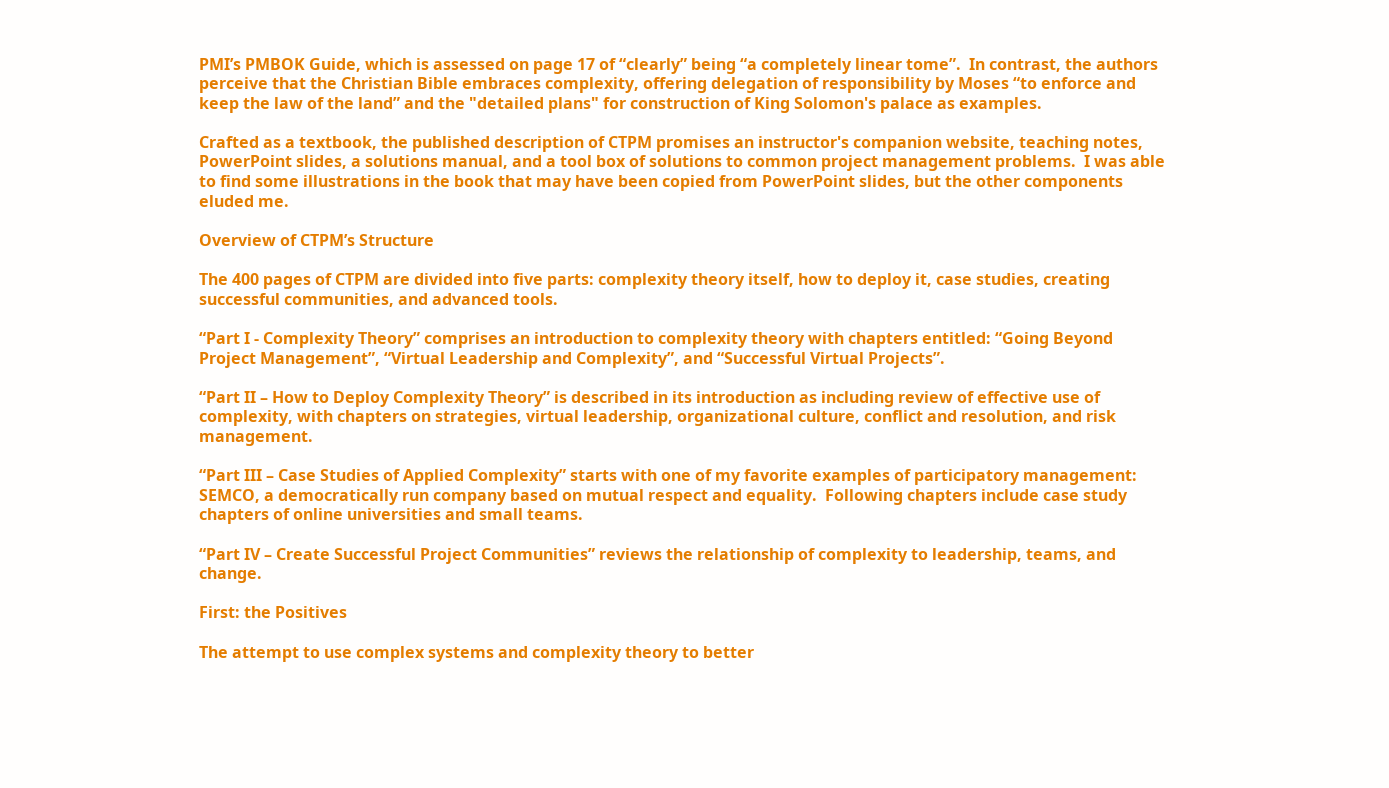PMI’s PMBOK Guide, which is assessed on page 17 of “clearly” being “a completely linear tome”.  In contrast, the authors perceive that the Christian Bible embraces complexity, offering delegation of responsibility by Moses “to enforce and keep the law of the land” and the "detailed plans" for construction of King Solomon's palace as examples.

Crafted as a textbook, the published description of CTPM promises an instructor's companion website, teaching notes, PowerPoint slides, a solutions manual, and a tool box of solutions to common project management problems.  I was able to find some illustrations in the book that may have been copied from PowerPoint slides, but the other components eluded me.

Overview of CTPM’s Structure

The 400 pages of CTPM are divided into five parts: complexity theory itself, how to deploy it, case studies, creating successful communities, and advanced tools.

“Part I - Complexity Theory” comprises an introduction to complexity theory with chapters entitled: “Going Beyond Project Management”, “Virtual Leadership and Complexity”, and “Successful Virtual Projects”.

“Part II – How to Deploy Complexity Theory” is described in its introduction as including review of effective use of complexity, with chapters on strategies, virtual leadership, organizational culture, conflict and resolution, and risk management.

“Part III – Case Studies of Applied Complexity” starts with one of my favorite examples of participatory management: SEMCO, a democratically run company based on mutual respect and equality.  Following chapters include case study chapters of online universities and small teams.

“Part IV – Create Successful Project Communities” reviews the relationship of complexity to leadership, teams, and change.

First: the Positives

The attempt to use complex systems and complexity theory to better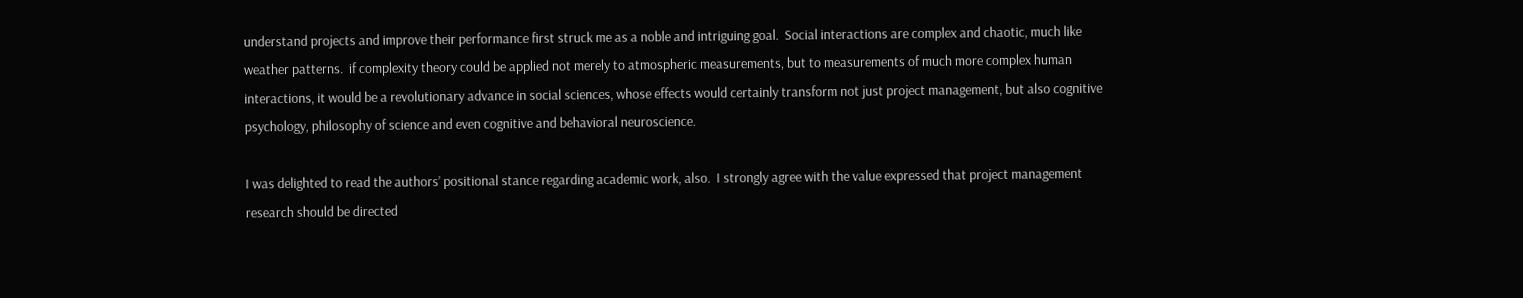understand projects and improve their performance first struck me as a noble and intriguing goal.  Social interactions are complex and chaotic, much like weather patterns.  if complexity theory could be applied not merely to atmospheric measurements, but to measurements of much more complex human interactions, it would be a revolutionary advance in social sciences, whose effects would certainly transform not just project management, but also cognitive psychology, philosophy of science and even cognitive and behavioral neuroscience.

I was delighted to read the authors’ positional stance regarding academic work, also.  I strongly agree with the value expressed that project management research should be directed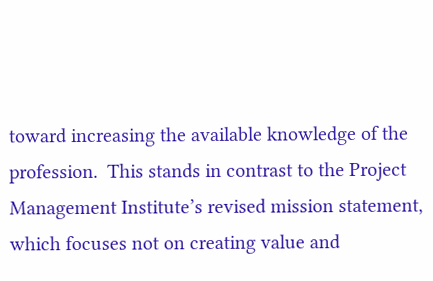toward increasing the available knowledge of the profession.  This stands in contrast to the Project Management Institute’s revised mission statement, which focuses not on creating value and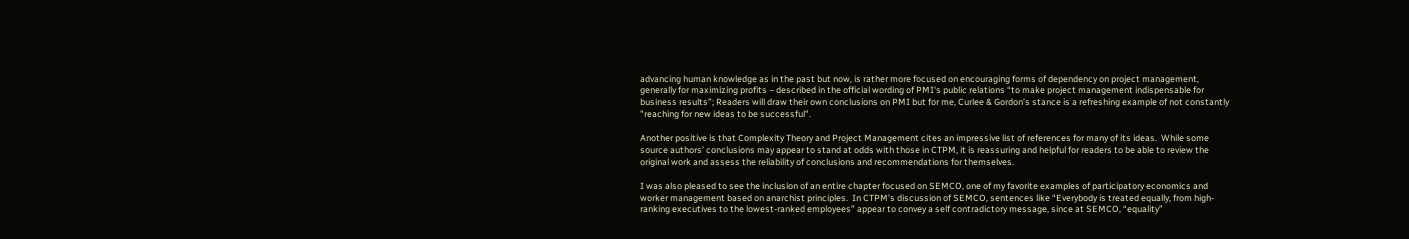advancing human knowledge as in the past but now, is rather more focused on encouraging forms of dependency on project management, generally for maximizing profits – described in the official wording of PMI's public relations “to make project management indispensable for business results”; Readers will draw their own conclusions on PMI but for me, Curlee & Gordon’s stance is a refreshing example of not constantly "reaching for new ideas to be successful".

Another positive is that Complexity Theory and Project Management cites an impressive list of references for many of its ideas.  While some source authors’ conclusions may appear to stand at odds with those in CTPM, it is reassuring and helpful for readers to be able to review the original work and assess the reliability of conclusions and recommendations for themselves.

I was also pleased to see the inclusion of an entire chapter focused on SEMCO, one of my favorite examples of participatory economics and worker management based on anarchist principles.  In CTPM’s discussion of SEMCO, sentences like “Everybody is treated equally, from high-ranking executives to the lowest-ranked employees” appear to convey a self contradictory message, since at SEMCO, “equality”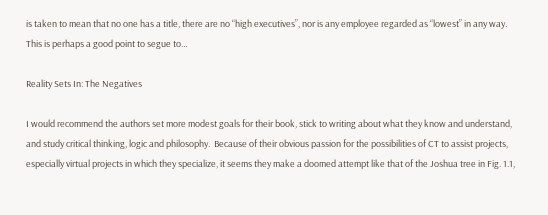is taken to mean that no one has a title, there are no “high executives”, nor is any employee regarded as “lowest” in any way.  This is perhaps a good point to segue to…

Reality Sets In: The Negatives

I would recommend the authors set more modest goals for their book, stick to writing about what they know and understand, and study critical thinking, logic and philosophy.  Because of their obvious passion for the possibilities of CT to assist projects, especially virtual projects in which they specialize, it seems they make a doomed attempt like that of the Joshua tree in Fig. 1.1,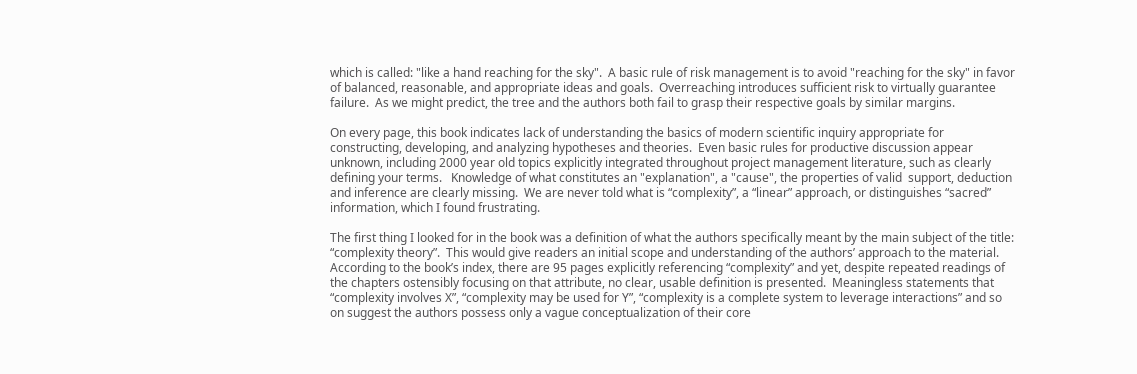which is called: "like a hand reaching for the sky".  A basic rule of risk management is to avoid "reaching for the sky" in favor of balanced, reasonable, and appropriate ideas and goals.  Overreaching introduces sufficient risk to virtually guarantee failure.  As we might predict, the tree and the authors both fail to grasp their respective goals by similar margins.

On every page, this book indicates lack of understanding the basics of modern scientific inquiry appropriate for constructing, developing, and analyzing hypotheses and theories.  Even basic rules for productive discussion appear unknown, including 2000 year old topics explicitly integrated throughout project management literature, such as clearly defining your terms.   Knowledge of what constitutes an "explanation", a "cause", the properties of valid  support, deduction and inference are clearly missing.  We are never told what is “complexity”, a “linear” approach, or distinguishes “sacred” information, which I found frustrating.

The first thing I looked for in the book was a definition of what the authors specifically meant by the main subject of the title: “complexity theory”.  This would give readers an initial scope and understanding of the authors’ approach to the material.  According to the book’s index, there are 95 pages explicitly referencing “complexity” and yet, despite repeated readings of the chapters ostensibly focusing on that attribute, no clear, usable definition is presented.  Meaningless statements that “complexity involves X”, “complexity may be used for Y”, “complexity is a complete system to leverage interactions” and so on suggest the authors possess only a vague conceptualization of their core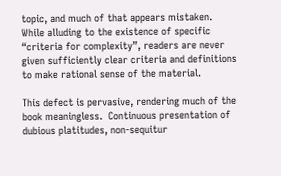topic, and much of that appears mistaken.  While alluding to the existence of specific “criteria for complexity”, readers are never given sufficiently clear criteria and definitions to make rational sense of the material.

This defect is pervasive, rendering much of the book meaningless.  Continuous presentation of dubious platitudes, non-sequitur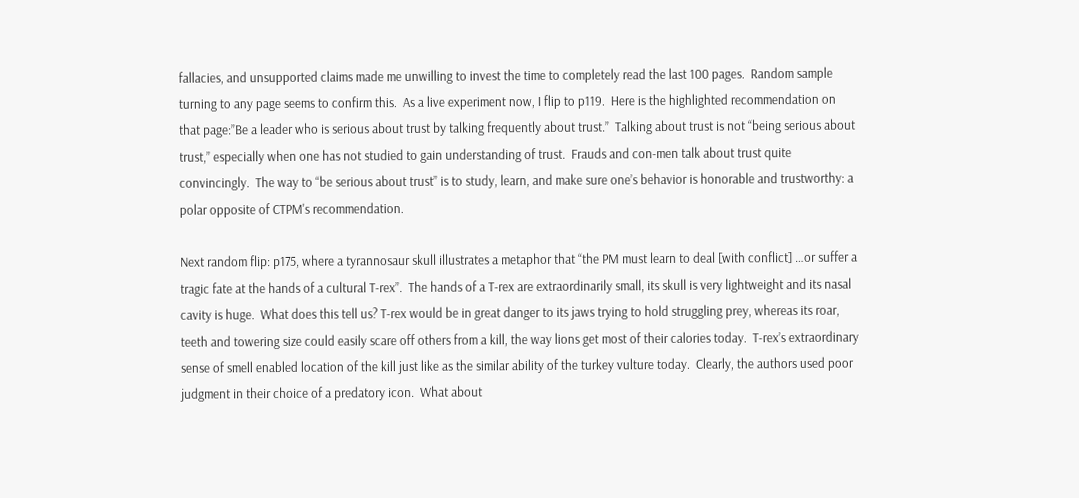fallacies, and unsupported claims made me unwilling to invest the time to completely read the last 100 pages.  Random sample turning to any page seems to confirm this.  As a live experiment now, I flip to p119.  Here is the highlighted recommendation on that page:”Be a leader who is serious about trust by talking frequently about trust.”  Talking about trust is not “being serious about trust,” especially when one has not studied to gain understanding of trust.  Frauds and con-men talk about trust quite convincingly.  The way to “be serious about trust” is to study, learn, and make sure one’s behavior is honorable and trustworthy: a polar opposite of CTPM's recommendation.

Next random flip: p175, where a tyrannosaur skull illustrates a metaphor that “the PM must learn to deal [with conflict] …or suffer a tragic fate at the hands of a cultural T-rex”.  The hands of a T-rex are extraordinarily small, its skull is very lightweight and its nasal cavity is huge.  What does this tell us? T-rex would be in great danger to its jaws trying to hold struggling prey, whereas its roar, teeth and towering size could easily scare off others from a kill, the way lions get most of their calories today.  T-rex’s extraordinary sense of smell enabled location of the kill just like as the similar ability of the turkey vulture today.  Clearly, the authors used poor judgment in their choice of a predatory icon.  What about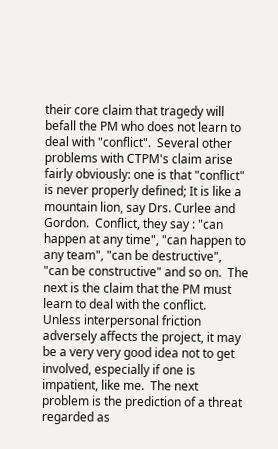their core claim that tragedy will befall the PM who does not learn to deal with "conflict".  Several other problems with CTPM's claim arise fairly obviously: one is that "conflict" is never properly defined; It is like a mountain lion, say Drs. Curlee and Gordon.  Conflict, they say : "can happen at any time", "can happen to any team", "can be destructive", "can be constructive" and so on.  The next is the claim that the PM must learn to deal with the conflict.  Unless interpersonal friction adversely affects the project, it may be a very very good idea not to get involved, especially if one is impatient, like me.  The next problem is the prediction of a threat regarded as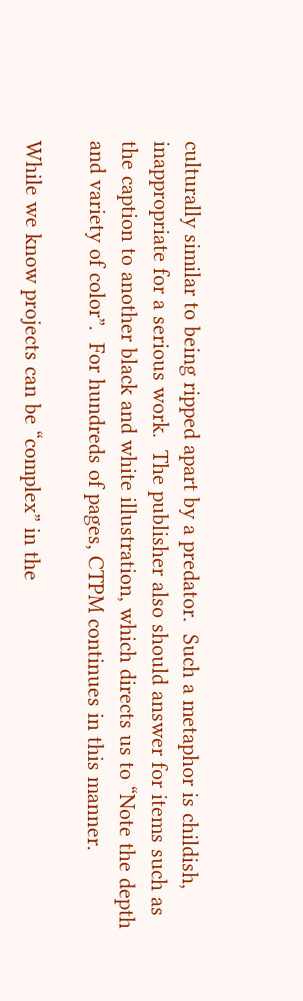culturally similar to being ripped apart by a predator.  Such a metaphor is childish, inappropriate for a serious work.  The publisher also should answer for items such as the caption to another black and white illustration, which directs us to “Note the depth and variety of color”.  For hundreds of pages, CTPM continues in this manner.

While we know projects can be “complex” in the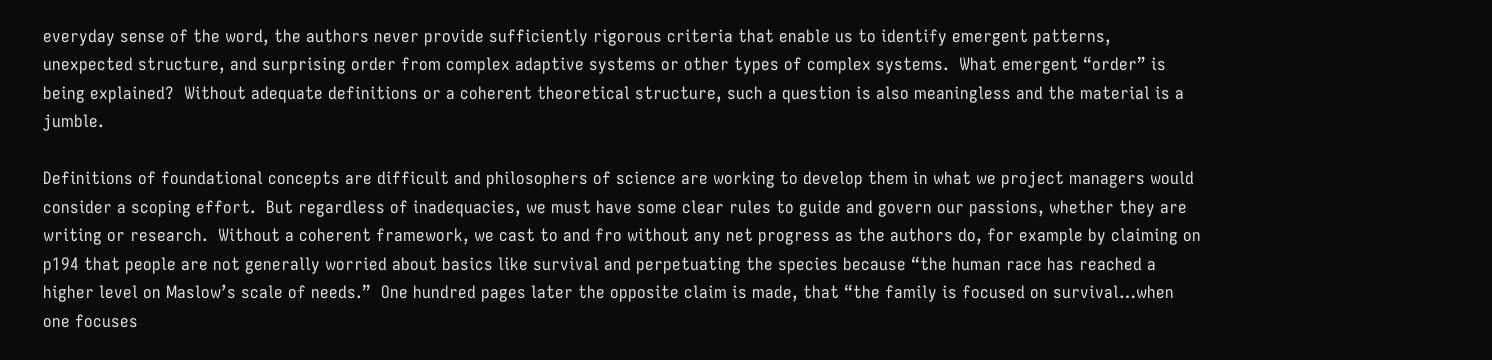everyday sense of the word, the authors never provide sufficiently rigorous criteria that enable us to identify emergent patterns, unexpected structure, and surprising order from complex adaptive systems or other types of complex systems.  What emergent “order” is being explained?  Without adequate definitions or a coherent theoretical structure, such a question is also meaningless and the material is a jumble.

Definitions of foundational concepts are difficult and philosophers of science are working to develop them in what we project managers would consider a scoping effort.  But regardless of inadequacies, we must have some clear rules to guide and govern our passions, whether they are writing or research.  Without a coherent framework, we cast to and fro without any net progress as the authors do, for example by claiming on p194 that people are not generally worried about basics like survival and perpetuating the species because “the human race has reached a higher level on Maslow’s scale of needs.”  One hundred pages later the opposite claim is made, that “the family is focused on survival…when one focuses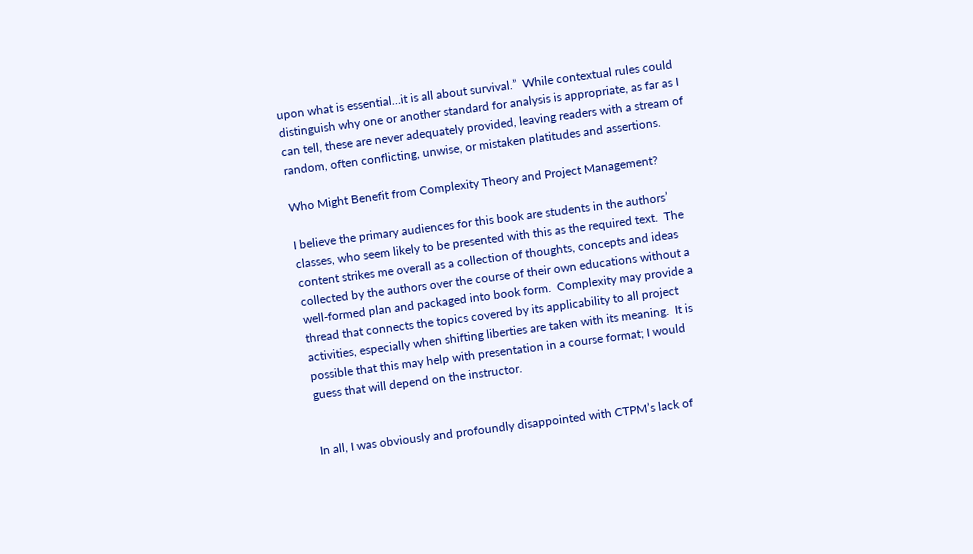upon what is essential…it is all about survival.”  While contextual rules could distinguish why one or another standard for analysis is appropriate, as far as I can tell, these are never adequately provided, leaving readers with a stream of random, often conflicting, unwise, or mistaken platitudes and assertions.

Who Might Benefit from Complexity Theory and Project Management?

I believe the primary audiences for this book are students in the authors’ classes, who seem likely to be presented with this as the required text.  The content strikes me overall as a collection of thoughts, concepts and ideas collected by the authors over the course of their own educations without a well-formed plan and packaged into book form.  Complexity may provide a thread that connects the topics covered by its applicability to all project activities, especially when shifting liberties are taken with its meaning.  It is possible that this may help with presentation in a course format; I would guess that will depend on the instructor.


In all, I was obviously and profoundly disappointed with CTPM’s lack of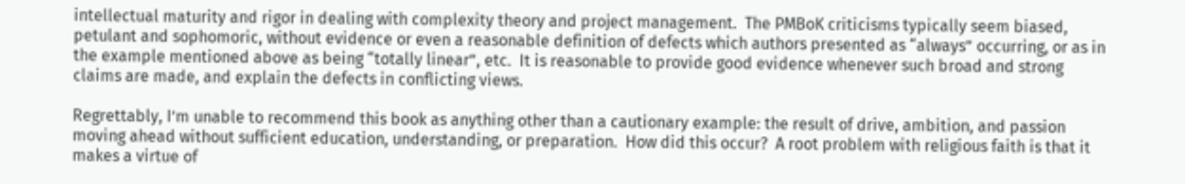intellectual maturity and rigor in dealing with complexity theory and project management.  The PMBoK criticisms typically seem biased, petulant and sophomoric, without evidence or even a reasonable definition of defects which authors presented as “always” occurring, or as in the example mentioned above as being “totally linear”, etc.  It is reasonable to provide good evidence whenever such broad and strong claims are made, and explain the defects in conflicting views.

Regrettably, I’m unable to recommend this book as anything other than a cautionary example: the result of drive, ambition, and passion moving ahead without sufficient education, understanding, or preparation.  How did this occur?  A root problem with religious faith is that it makes a virtue of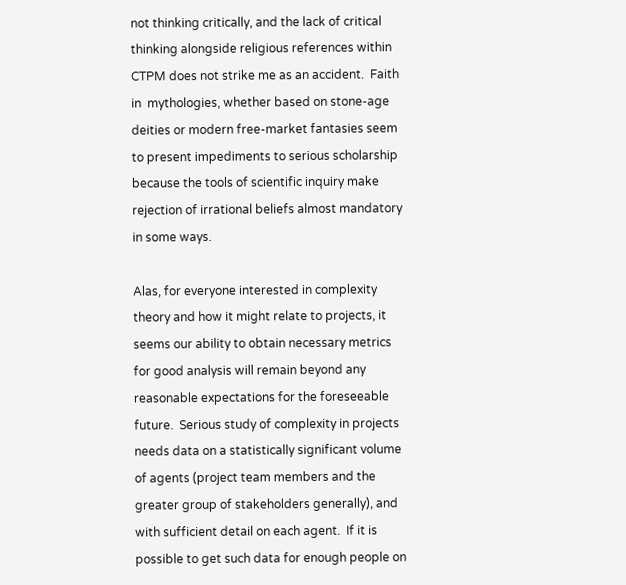not thinking critically, and the lack of critical thinking alongside religious references within CTPM does not strike me as an accident.  Faith in  mythologies, whether based on stone-age deities or modern free-market fantasies seem to present impediments to serious scholarship because the tools of scientific inquiry make rejection of irrational beliefs almost mandatory in some ways.

Alas, for everyone interested in complexity theory and how it might relate to projects, it seems our ability to obtain necessary metrics for good analysis will remain beyond any reasonable expectations for the foreseeable future.  Serious study of complexity in projects needs data on a statistically significant volume of agents (project team members and the greater group of stakeholders generally), and with sufficient detail on each agent.  If it is possible to get such data for enough people on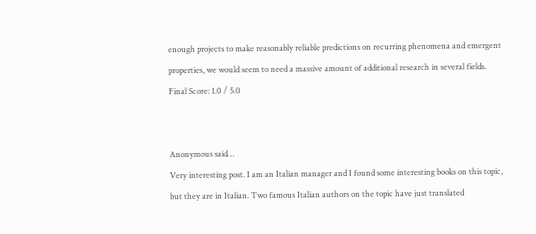enough projects to make reasonably reliable predictions on recurring phenomena and emergent properties, we would seem to need a massive amount of additional research in several fields.
Final Score: 1.0 / 5.0


Anonymous said…
Very interesting post. I am an Italian manager and I found some interesting books on this topic, but they are in Italian. Two famous Italian authors on the topic have just translated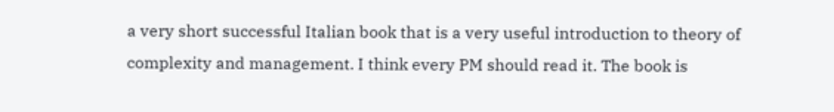a very short successful Italian book that is a very useful introduction to theory of complexity and management. I think every PM should read it. The book is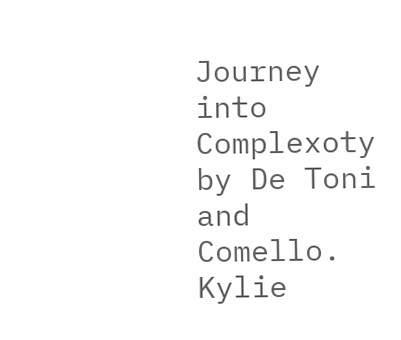Journey into Complexoty by De Toni and Comello.
Kylie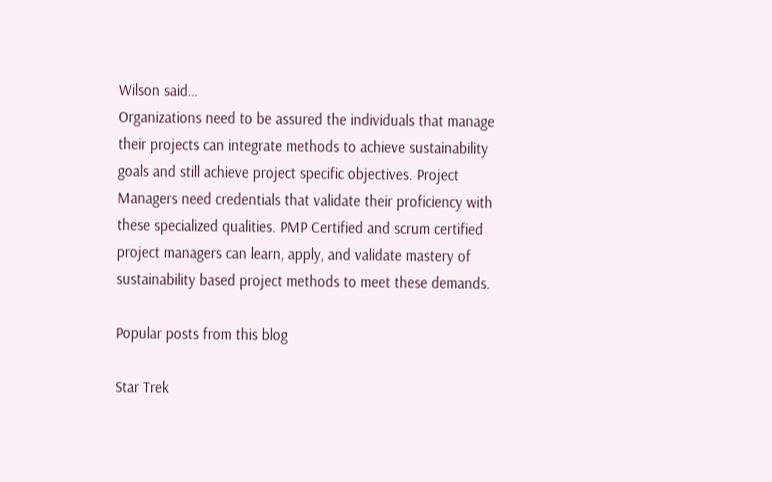Wilson said…
Organizations need to be assured the individuals that manage their projects can integrate methods to achieve sustainability goals and still achieve project specific objectives. Project Managers need credentials that validate their proficiency with these specialized qualities. PMP Certified and scrum certified project managers can learn, apply, and validate mastery of sustainability based project methods to meet these demands.

Popular posts from this blog

Star Trek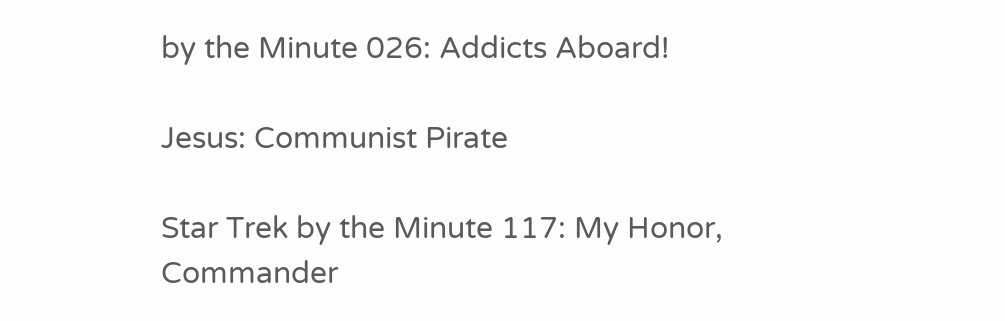by the Minute 026: Addicts Aboard!

Jesus: Communist Pirate

Star Trek by the Minute 117: My Honor, Commander